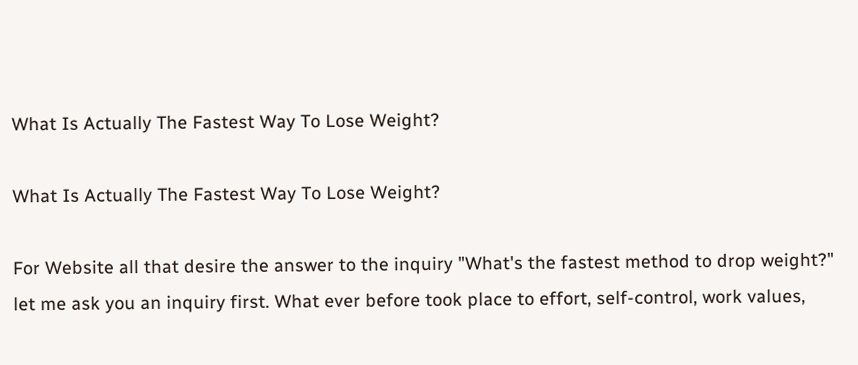What Is Actually The Fastest Way To Lose Weight?

What Is Actually The Fastest Way To Lose Weight?

For Website all that desire the answer to the inquiry "What's the fastest method to drop weight?" let me ask you an inquiry first. What ever before took place to effort, self-control, work values,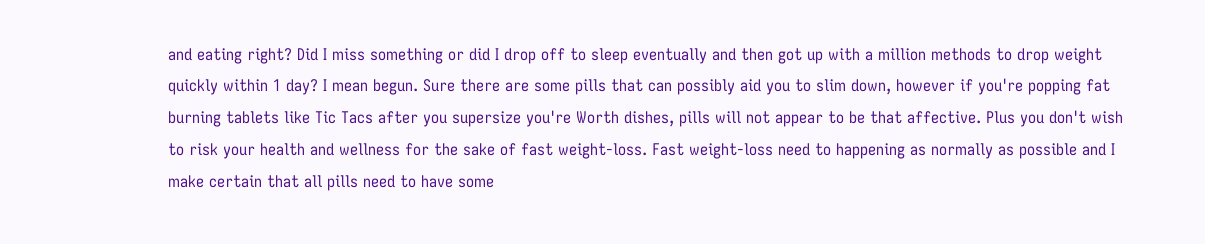and eating right? Did I miss something or did I drop off to sleep eventually and then got up with a million methods to drop weight quickly within 1 day? I mean begun. Sure there are some pills that can possibly aid you to slim down, however if you're popping fat burning tablets like Tic Tacs after you supersize you're Worth dishes, pills will not appear to be that affective. Plus you don't wish to risk your health and wellness for the sake of fast weight-loss. Fast weight-loss need to happening as normally as possible and I make certain that all pills need to have some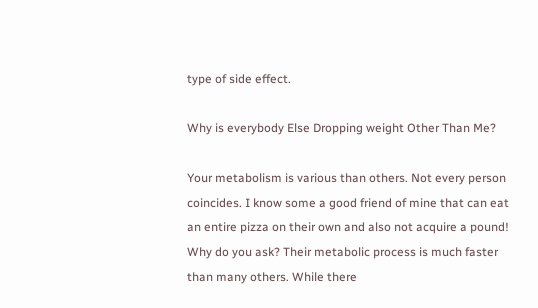type of side effect.

Why is everybody Else Dropping weight Other Than Me?

Your metabolism is various than others. Not every person coincides. I know some a good friend of mine that can eat an entire pizza on their own and also not acquire a pound! Why do you ask? Their metabolic process is much faster than many others. While there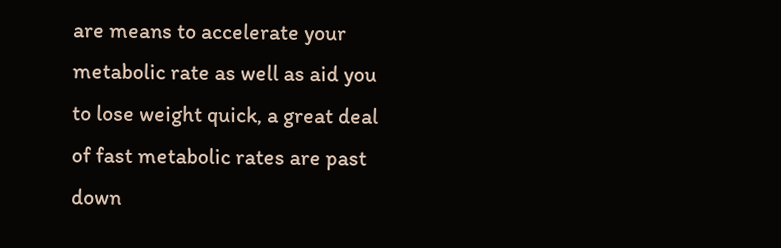are means to accelerate your metabolic rate as well as aid you to lose weight quick, a great deal of fast metabolic rates are past down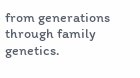from generations through family genetics.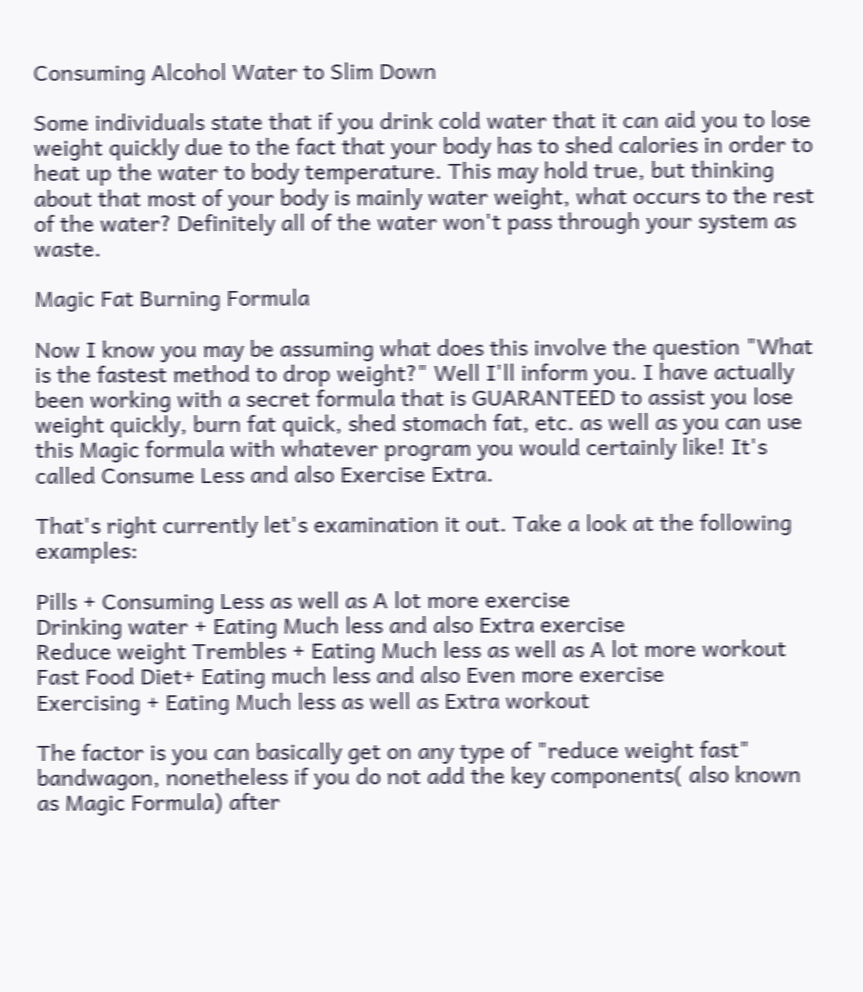Consuming Alcohol Water to Slim Down

Some individuals state that if you drink cold water that it can aid you to lose weight quickly due to the fact that your body has to shed calories in order to heat up the water to body temperature. This may hold true, but thinking about that most of your body is mainly water weight, what occurs to the rest of the water? Definitely all of the water won't pass through your system as waste.

Magic Fat Burning Formula

Now I know you may be assuming what does this involve the question "What is the fastest method to drop weight?" Well I'll inform you. I have actually been working with a secret formula that is GUARANTEED to assist you lose weight quickly, burn fat quick, shed stomach fat, etc. as well as you can use this Magic formula with whatever program you would certainly like! It's called Consume Less and also Exercise Extra.

That's right currently let's examination it out. Take a look at the following examples:

Pills + Consuming Less as well as A lot more exercise
Drinking water + Eating Much less and also Extra exercise
Reduce weight Trembles + Eating Much less as well as A lot more workout
Fast Food Diet+ Eating much less and also Even more exercise
Exercising + Eating Much less as well as Extra workout

The factor is you can basically get on any type of "reduce weight fast" bandwagon, nonetheless if you do not add the key components( also known as Magic Formula) after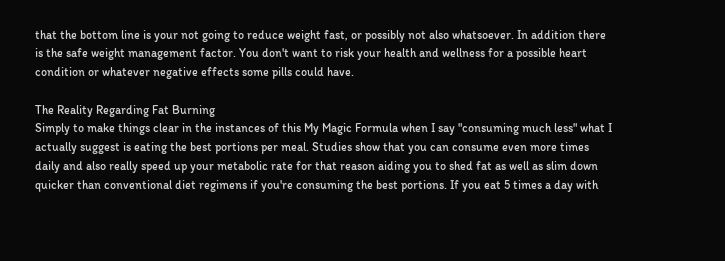that the bottom line is your not going to reduce weight fast, or possibly not also whatsoever. In addition there is the safe weight management factor. You don't want to risk your health and wellness for a possible heart condition or whatever negative effects some pills could have.

The Reality Regarding Fat Burning
Simply to make things clear in the instances of this My Magic Formula when I say "consuming much less" what I actually suggest is eating the best portions per meal. Studies show that you can consume even more times daily and also really speed up your metabolic rate for that reason aiding you to shed fat as well as slim down quicker than conventional diet regimens if you're consuming the best portions. If you eat 5 times a day with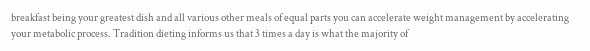breakfast being your greatest dish and all various other meals of equal parts you can accelerate weight management by accelerating your metabolic process. Tradition dieting informs us that 3 times a day is what the majority of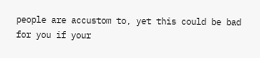people are accustom to, yet this could be bad for you if your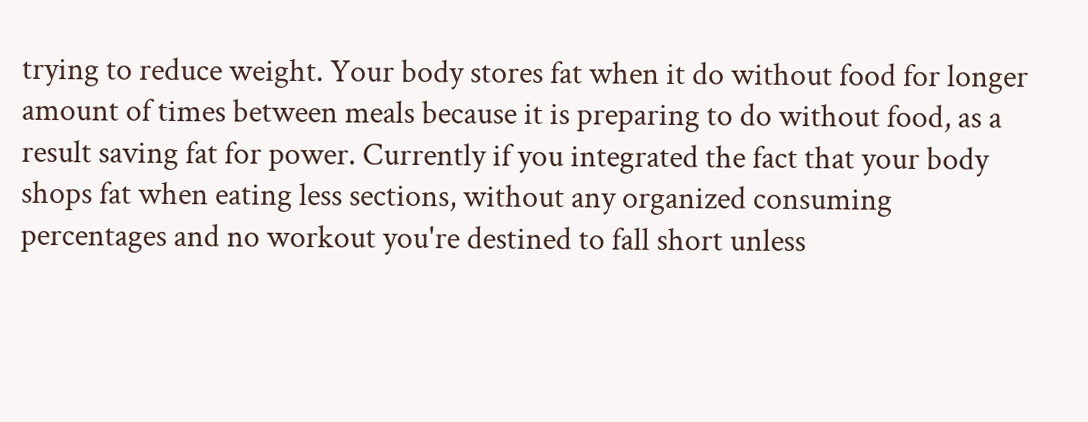trying to reduce weight. Your body stores fat when it do without food for longer amount of times between meals because it is preparing to do without food, as a result saving fat for power. Currently if you integrated the fact that your body shops fat when eating less sections, without any organized consuming percentages and no workout you're destined to fall short unless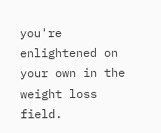you're enlightened on your own in the weight loss field.